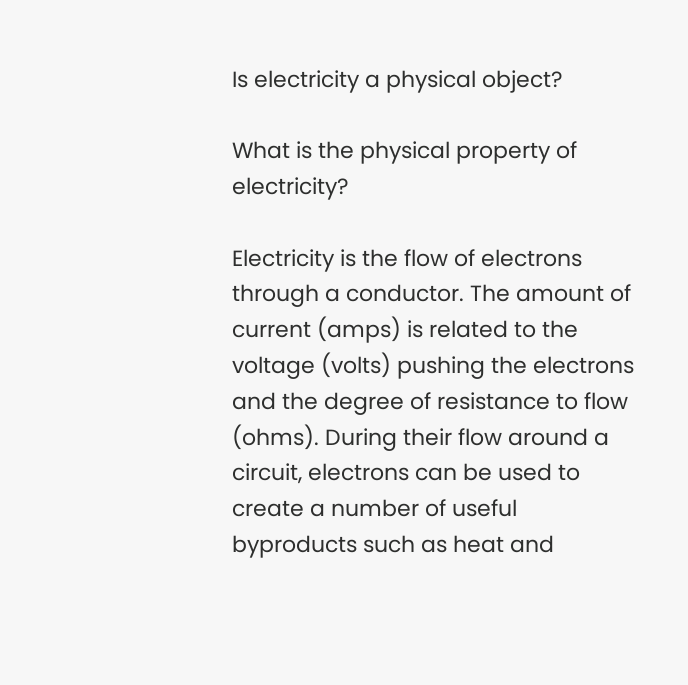Is electricity a physical object?

What is the physical property of electricity?

Electricity is the flow of electrons through a conductor. The amount of current (amps) is related to the voltage (volts) pushing the electrons and the degree of resistance to flow (ohms). During their flow around a circuit, electrons can be used to create a number of useful byproducts such as heat and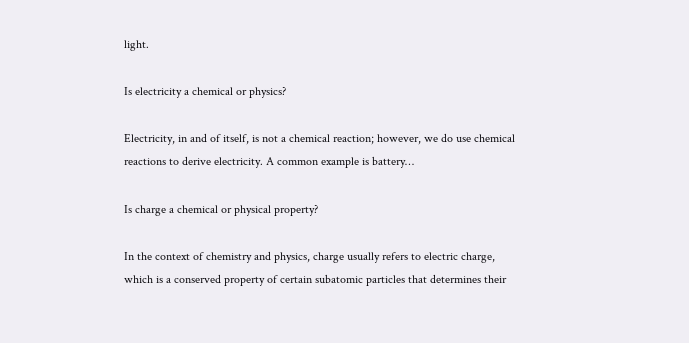light.

Is electricity a chemical or physics?

Electricity, in and of itself, is not a chemical reaction; however, we do use chemical reactions to derive electricity. A common example is battery…

Is charge a chemical or physical property?

In the context of chemistry and physics, charge usually refers to electric charge, which is a conserved property of certain subatomic particles that determines their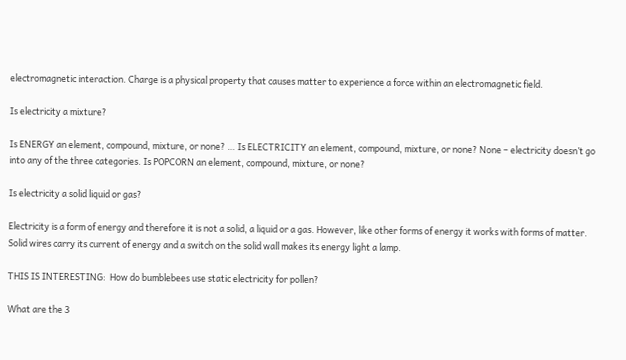electromagnetic interaction. Charge is a physical property that causes matter to experience a force within an electromagnetic field.

Is electricity a mixture?

Is ENERGY an element, compound, mixture, or none? … Is ELECTRICITY an element, compound, mixture, or none? None – electricity doesn’t go into any of the three categories. Is POPCORN an element, compound, mixture, or none?

Is electricity a solid liquid or gas?

Electricity is a form of energy and therefore it is not a solid, a liquid or a gas. However, like other forms of energy it works with forms of matter. Solid wires carry its current of energy and a switch on the solid wall makes its energy light a lamp.

THIS IS INTERESTING:  How do bumblebees use static electricity for pollen?

What are the 3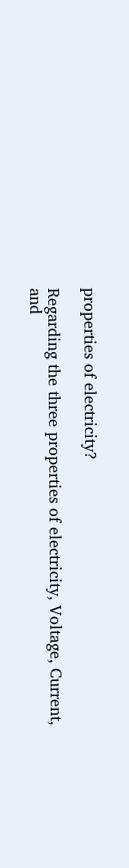properties of electricity?

Regarding the three properties of electricity, Voltage, Current, and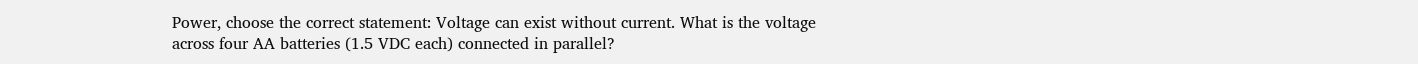Power, choose the correct statement: Voltage can exist without current. What is the voltage across four AA batteries (1.5 VDC each) connected in parallel?